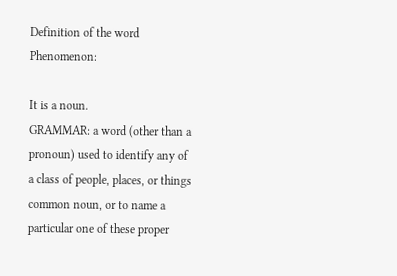Definition of the word Phenomenon:

It is a noun.
GRAMMAR: a word (other than a pronoun) used to identify any of a class of people, places, or things common noun, or to name a particular one of these proper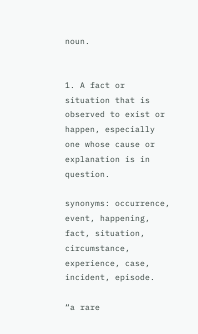noun.


1. A fact or situation that is observed to exist or happen, especially one whose cause or explanation is in question.

synonyms: occurrence, event, happening, fact, situation, circumstance, experience, case, incident, episode.

“a rare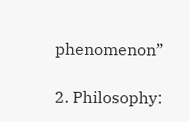phenomenon”

2. Philosophy: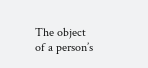The object of a person’s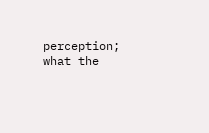perception; what the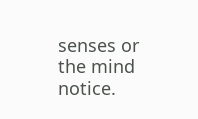senses or the mind notice.